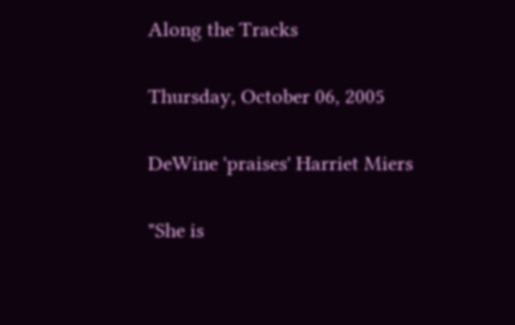Along the Tracks

Thursday, October 06, 2005

DeWine 'praises' Harriet Miers

"She is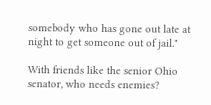somebody who has gone out late at night to get someone out of jail."

With friends like the senior Ohio senator, who needs enemies?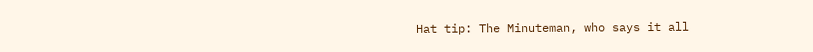Hat tip: The Minuteman, who says it all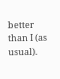better than I (as usual).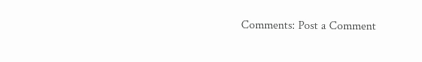Comments: Post a Comment